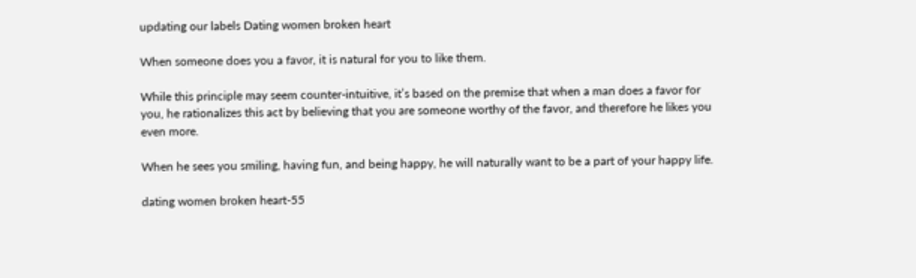updating our labels Dating women broken heart

When someone does you a favor, it is natural for you to like them.

While this principle may seem counter-intuitive, it’s based on the premise that when a man does a favor for you, he rationalizes this act by believing that you are someone worthy of the favor, and therefore he likes you even more.

When he sees you smiling, having fun, and being happy, he will naturally want to be a part of your happy life.

dating women broken heart-55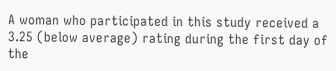A woman who participated in this study received a 3.25 (below average) rating during the first day of the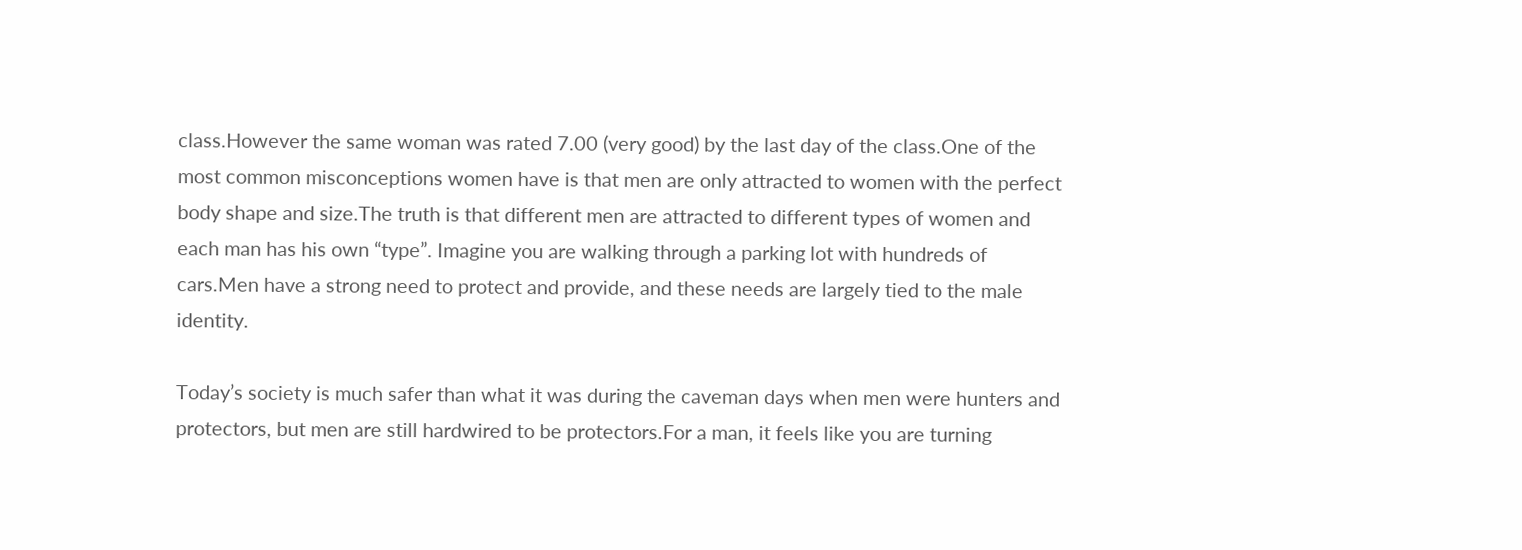class.However the same woman was rated 7.00 (very good) by the last day of the class.One of the most common misconceptions women have is that men are only attracted to women with the perfect body shape and size.The truth is that different men are attracted to different types of women and each man has his own “type”. Imagine you are walking through a parking lot with hundreds of cars.Men have a strong need to protect and provide, and these needs are largely tied to the male identity.

Today’s society is much safer than what it was during the caveman days when men were hunters and protectors, but men are still hardwired to be protectors.For a man, it feels like you are turning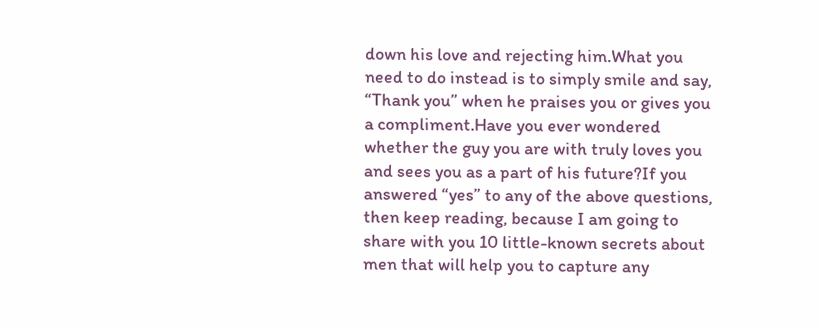down his love and rejecting him.What you need to do instead is to simply smile and say, “Thank you” when he praises you or gives you a compliment.Have you ever wondered whether the guy you are with truly loves you and sees you as a part of his future?If you answered “yes” to any of the above questions, then keep reading, because I am going to share with you 10 little-known secrets about men that will help you to capture any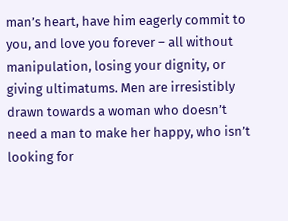man’s heart, have him eagerly commit to you, and love you forever – all without manipulation, losing your dignity, or giving ultimatums. Men are irresistibly drawn towards a woman who doesn’t need a man to make her happy, who isn’t looking for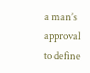a man’s approval to define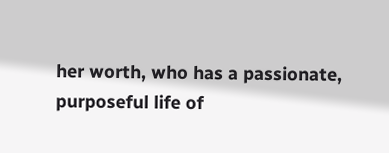her worth, who has a passionate, purposeful life of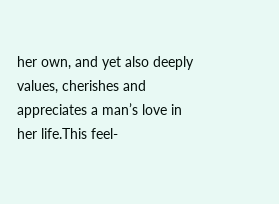her own, and yet also deeply values, cherishes and appreciates a man’s love in her life.This feel-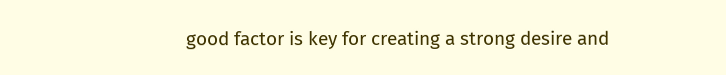good factor is key for creating a strong desire and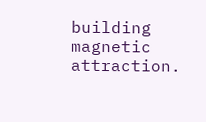building magnetic attraction.